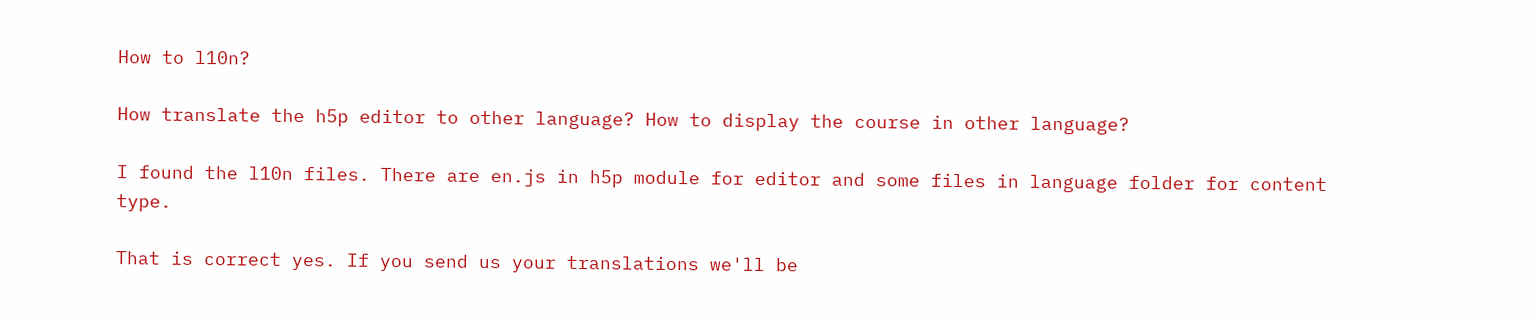How to l10n?

How translate the h5p editor to other language? How to display the course in other language?

I found the l10n files. There are en.js in h5p module for editor and some files in language folder for content type.

That is correct yes. If you send us your translations we'll be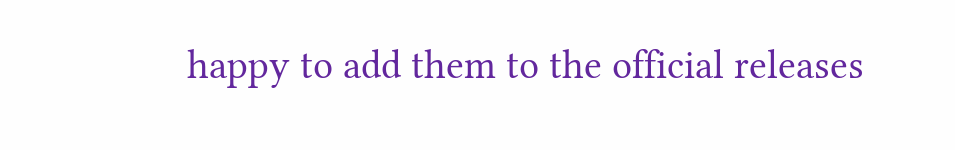happy to add them to the official releases